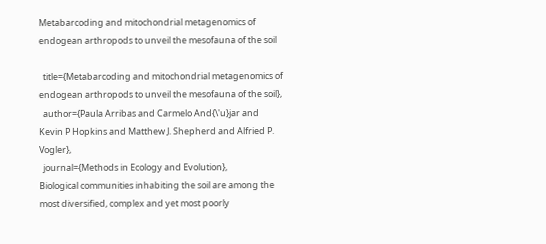Metabarcoding and mitochondrial metagenomics of endogean arthropods to unveil the mesofauna of the soil

  title={Metabarcoding and mitochondrial metagenomics of endogean arthropods to unveil the mesofauna of the soil},
  author={Paula Arribas and Carmelo And{\'u}jar and Kevin P Hopkins and Matthew J. Shepherd and Alfried P. Vogler},
  journal={Methods in Ecology and Evolution},
Biological communities inhabiting the soil are among the most diversified, complex and yet most poorly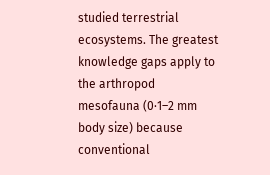studied terrestrial ecosystems. The greatest knowledge gaps apply to the arthropod mesofauna (0·1–2 mm body size) because conventional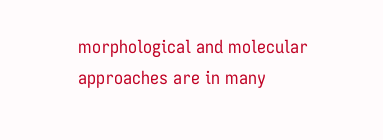morphological and molecular approaches are in many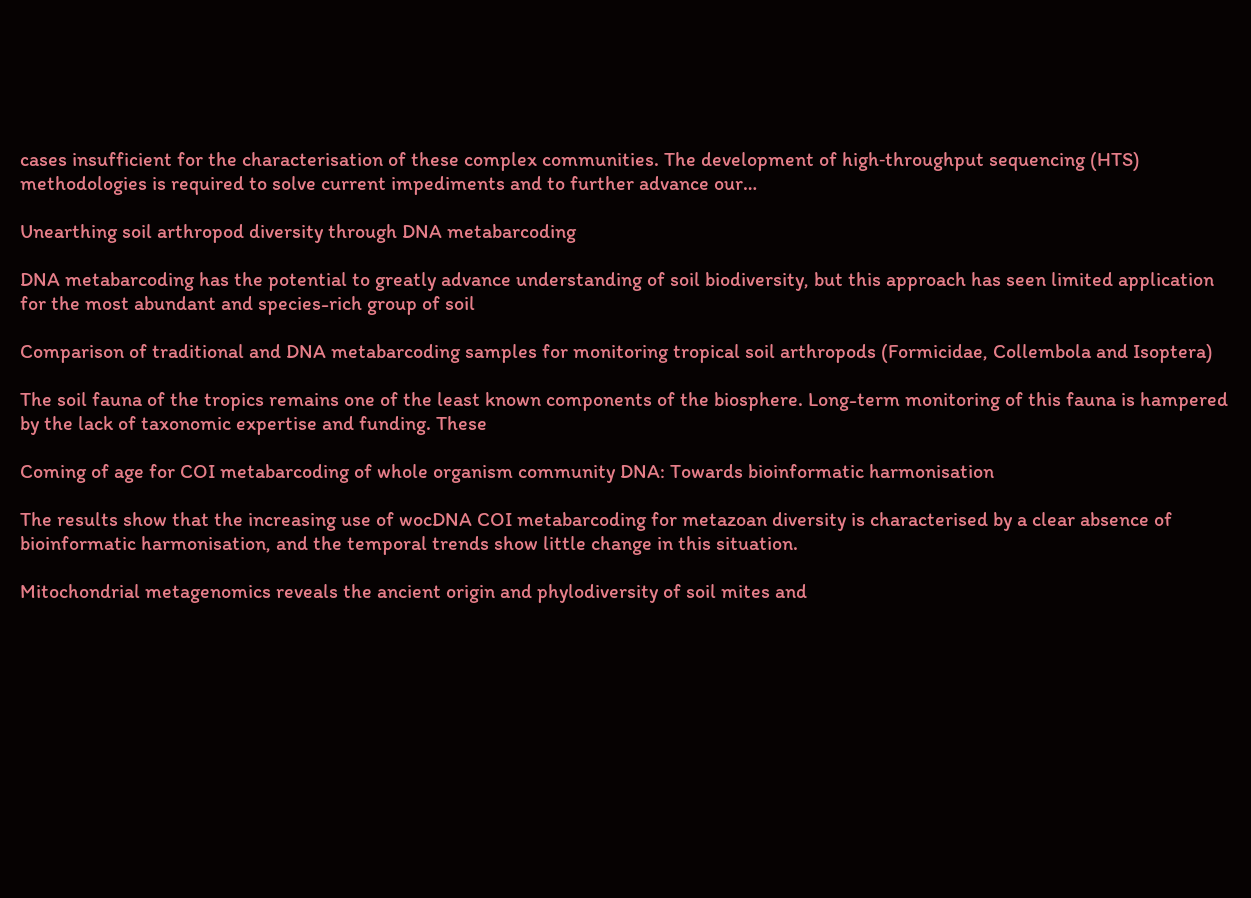cases insufficient for the characterisation of these complex communities. The development of high‐throughput sequencing (HTS) methodologies is required to solve current impediments and to further advance our…

Unearthing soil arthropod diversity through DNA metabarcoding

DNA metabarcoding has the potential to greatly advance understanding of soil biodiversity, but this approach has seen limited application for the most abundant and species-rich group of soil

Comparison of traditional and DNA metabarcoding samples for monitoring tropical soil arthropods (Formicidae, Collembola and Isoptera)

The soil fauna of the tropics remains one of the least known components of the biosphere. Long-term monitoring of this fauna is hampered by the lack of taxonomic expertise and funding. These

Coming of age for COI metabarcoding of whole organism community DNA: Towards bioinformatic harmonisation

The results show that the increasing use of wocDNA COI metabarcoding for metazoan diversity is characterised by a clear absence of bioinformatic harmonisation, and the temporal trends show little change in this situation.

Mitochondrial metagenomics reveals the ancient origin and phylodiversity of soil mites and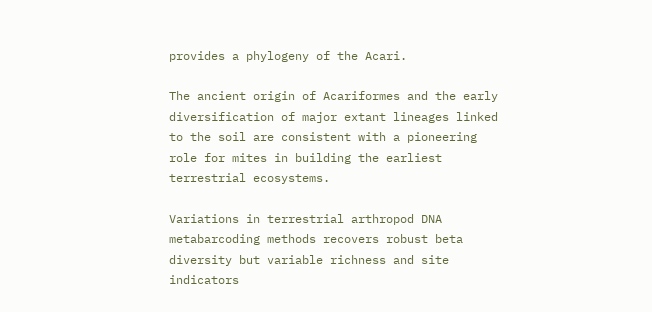provides a phylogeny of the Acari.

The ancient origin of Acariformes and the early diversification of major extant lineages linked to the soil are consistent with a pioneering role for mites in building the earliest terrestrial ecosystems.

Variations in terrestrial arthropod DNA metabarcoding methods recovers robust beta diversity but variable richness and site indicators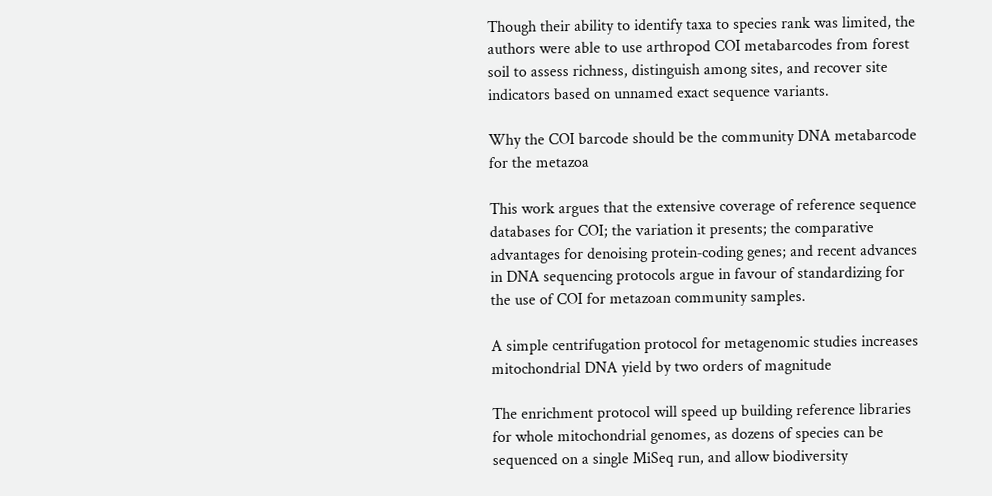Though their ability to identify taxa to species rank was limited, the authors were able to use arthropod COI metabarcodes from forest soil to assess richness, distinguish among sites, and recover site indicators based on unnamed exact sequence variants.

Why the COI barcode should be the community DNA metabarcode for the metazoa

This work argues that the extensive coverage of reference sequence databases for COI; the variation it presents; the comparative advantages for denoising protein‐coding genes; and recent advances in DNA sequencing protocols argue in favour of standardizing for the use of COI for metazoan community samples.

A simple centrifugation protocol for metagenomic studies increases mitochondrial DNA yield by two orders of magnitude

The enrichment protocol will speed up building reference libraries for whole mitochondrial genomes, as dozens of species can be sequenced on a single MiSeq run, and allow biodiversity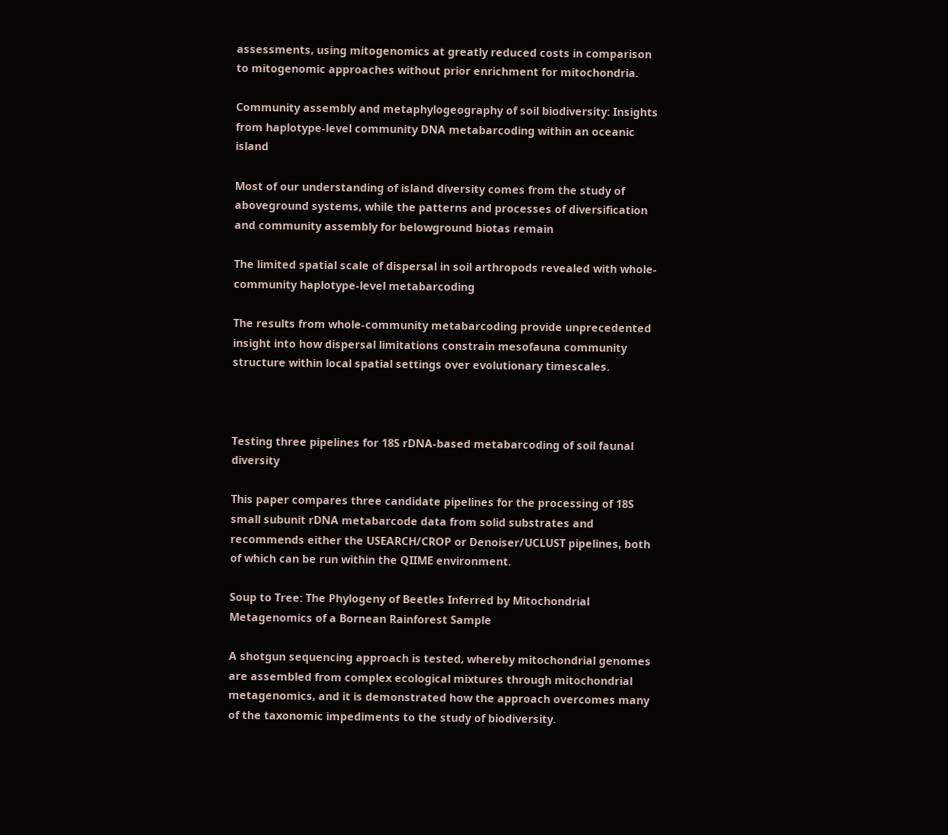assessments, using mitogenomics at greatly reduced costs in comparison to mitogenomic approaches without prior enrichment for mitochondria.

Community assembly and metaphylogeography of soil biodiversity: Insights from haplotype‐level community DNA metabarcoding within an oceanic island

Most of our understanding of island diversity comes from the study of aboveground systems, while the patterns and processes of diversification and community assembly for belowground biotas remain

The limited spatial scale of dispersal in soil arthropods revealed with whole-community haplotype-level metabarcoding

The results from whole-community metabarcoding provide unprecedented insight into how dispersal limitations constrain mesofauna community structure within local spatial settings over evolutionary timescales.



Testing three pipelines for 18S rDNA-based metabarcoding of soil faunal diversity

This paper compares three candidate pipelines for the processing of 18S small subunit rDNA metabarcode data from solid substrates and recommends either the USEARCH/CROP or Denoiser/UCLUST pipelines, both of which can be run within the QIIME environment.

Soup to Tree: The Phylogeny of Beetles Inferred by Mitochondrial Metagenomics of a Bornean Rainforest Sample

A shotgun sequencing approach is tested, whereby mitochondrial genomes are assembled from complex ecological mixtures through mitochondrial metagenomics, and it is demonstrated how the approach overcomes many of the taxonomic impediments to the study of biodiversity.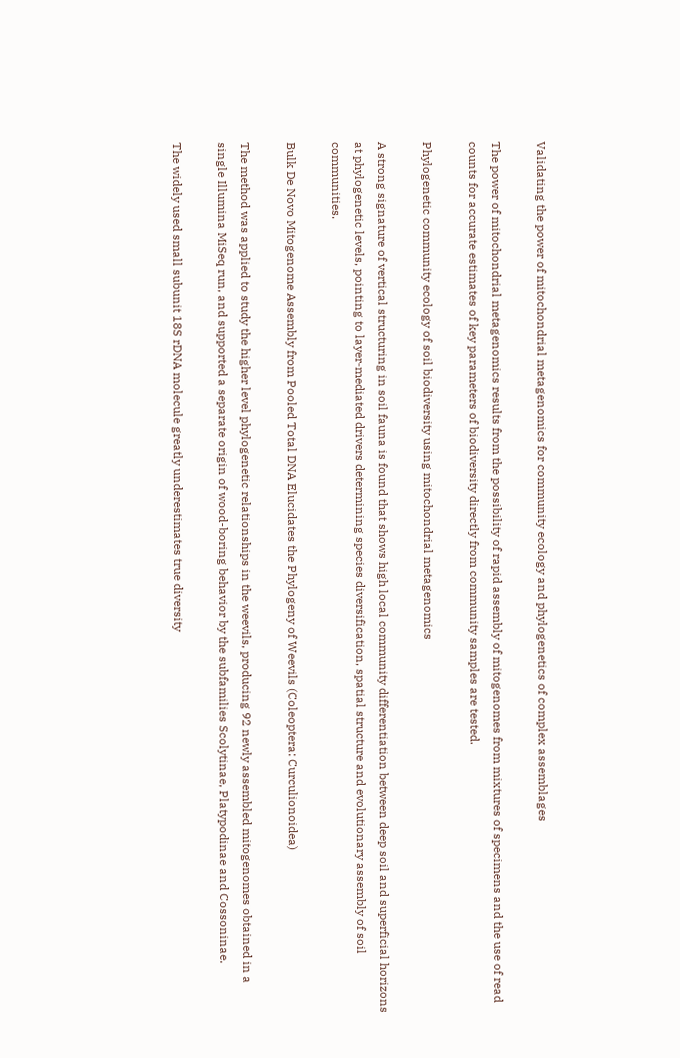Validating the power of mitochondrial metagenomics for community ecology and phylogenetics of complex assemblages

The power of mitochondrial metagenomics results from the possibility of rapid assembly of mitogenomes from mixtures of specimens and the use of read counts for accurate estimates of key parameters of biodiversity directly from community samples are tested.

Phylogenetic community ecology of soil biodiversity using mitochondrial metagenomics

A strong signature of vertical structuring in soil fauna is found that shows high local community differentiation between deep soil and superficial horizons at phylogenetic levels, pointing to layer‐mediated drivers determining species diversification, spatial structure and evolutionary assembly of soil communities.

Bulk De Novo Mitogenome Assembly from Pooled Total DNA Elucidates the Phylogeny of Weevils (Coleoptera: Curculionoidea)

The method was applied to study the higher level phylogenetic relationships in the weevils, producing 92 newly assembled mitogenomes obtained in a single Illumina MiSeq run, and supported a separate origin of wood-boring behavior by the subfamilies Scolytinae, Platypodinae and Cossoninae.

The widely used small subunit 18S rDNA molecule greatly underestimates true diversity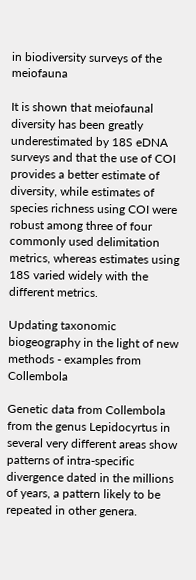in biodiversity surveys of the meiofauna

It is shown that meiofaunal diversity has been greatly underestimated by 18S eDNA surveys and that the use of COI provides a better estimate of diversity, while estimates of species richness using COI were robust among three of four commonly used delimitation metrics, whereas estimates using 18S varied widely with the different metrics.

Updating taxonomic biogeography in the light of new methods - examples from Collembola

Genetic data from Collembola from the genus Lepidocyrtus in several very different areas show patterns of intra-specific divergence dated in the millions of years, a pattern likely to be repeated in other genera.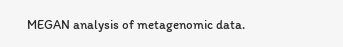MEGAN analysis of metagenomic data.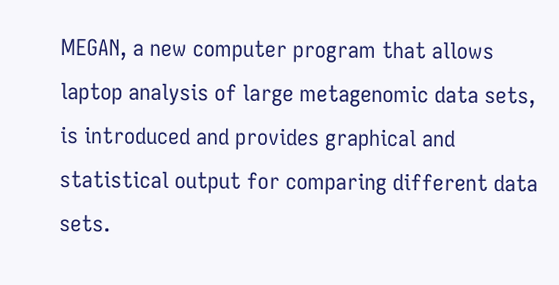MEGAN, a new computer program that allows laptop analysis of large metagenomic data sets, is introduced and provides graphical and statistical output for comparing different data sets.